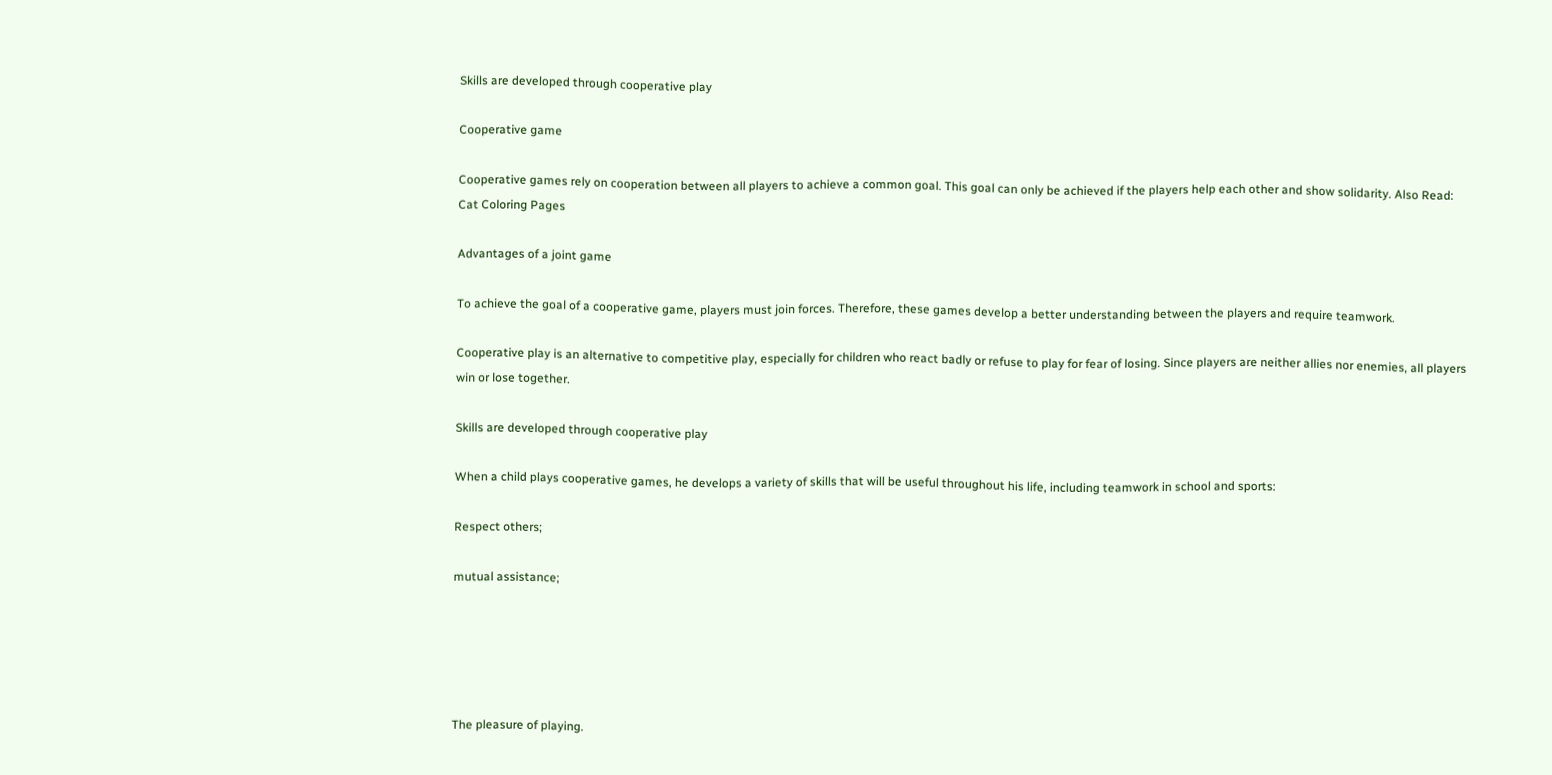Skills are developed through cooperative play

Cooperative game

Cooperative games rely on cooperation between all players to achieve a common goal. This goal can only be achieved if the players help each other and show solidarity. Also Read: Cat Coloring Pages

Advantages of a joint game

To achieve the goal of a cooperative game, players must join forces. Therefore, these games develop a better understanding between the players and require teamwork.

Cooperative play is an alternative to competitive play, especially for children who react badly or refuse to play for fear of losing. Since players are neither allies nor enemies, all players win or lose together.

Skills are developed through cooperative play

When a child plays cooperative games, he develops a variety of skills that will be useful throughout his life, including teamwork in school and sports:

Respect others;

mutual assistance;





The pleasure of playing.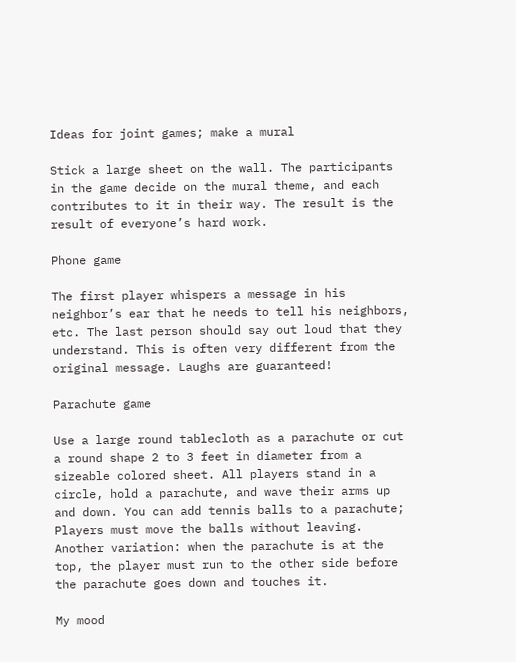Ideas for joint games; make a mural

Stick a large sheet on the wall. The participants in the game decide on the mural theme, and each contributes to it in their way. The result is the result of everyone’s hard work.

Phone game

The first player whispers a message in his neighbor’s ear that he needs to tell his neighbors, etc. The last person should say out loud that they understand. This is often very different from the original message. Laughs are guaranteed!

Parachute game

Use a large round tablecloth as a parachute or cut a round shape 2 to 3 feet in diameter from a sizeable colored sheet. All players stand in a circle, hold a parachute, and wave their arms up and down. You can add tennis balls to a parachute; Players must move the balls without leaving. Another variation: when the parachute is at the top, the player must run to the other side before the parachute goes down and touches it.

My mood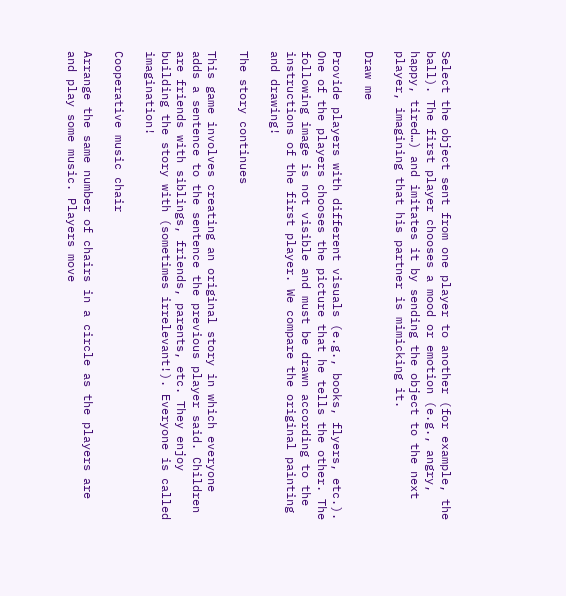Select the object sent from one player to another (for example, the ball). The first player chooses a mood or emotion (e.g., angry, happy, tired…) and imitates it by sending the object to the next player, imagining that his partner is mimicking it.

Draw me

Provide players with different visuals (e.g., books, flyers, etc.). One of the players chooses the picture that he tells the other. The following image is not visible and must be drawn according to the instructions of the first player. We compare the original painting and drawing!

The story continues

This game involves creating an original story in which everyone adds a sentence to the sentence the previous player said. Children are friends with siblings, friends, parents, etc. They enjoy building the story with (sometimes irrelevant!). Everyone is called imagination!

Cooperative music chair

Arrange the same number of chairs in a circle as the players are and play some music. Players move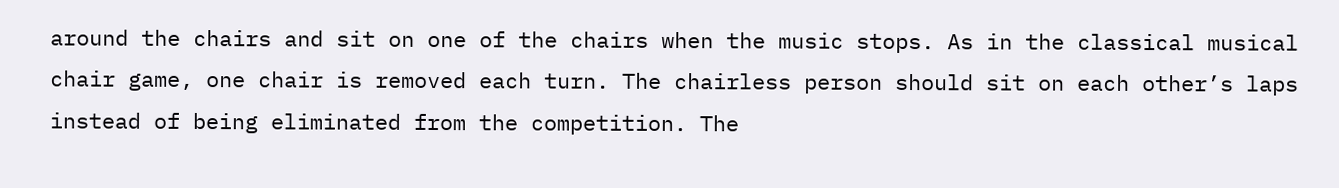around the chairs and sit on one of the chairs when the music stops. As in the classical musical chair game, one chair is removed each turn. The chairless person should sit on each other’s laps instead of being eliminated from the competition. The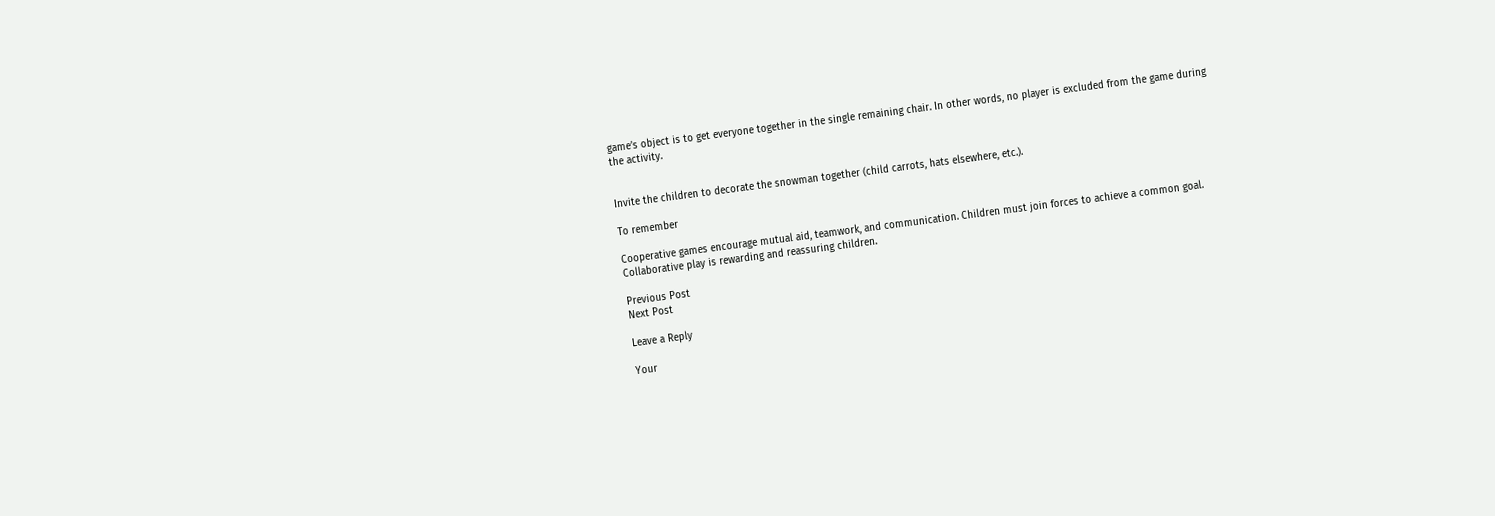game’s object is to get everyone together in the single remaining chair. In other words, no player is excluded from the game during the activity.


Invite the children to decorate the snowman together (child carrots, hats elsewhere, etc.).

To remember

Cooperative games encourage mutual aid, teamwork, and communication. Children must join forces to achieve a common goal. Collaborative play is rewarding and reassuring children.

Previous Post
Next Post

Leave a Reply

Your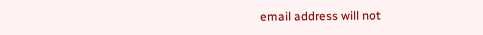email address will not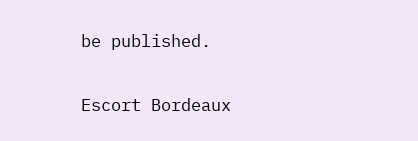be published.

Escort Bordeaux